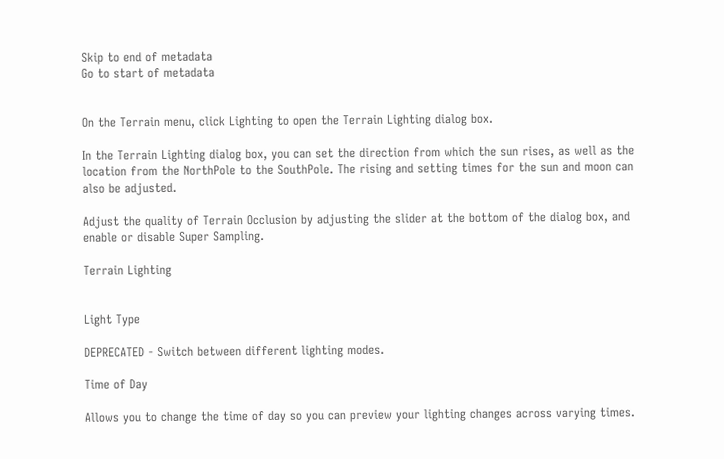Skip to end of metadata
Go to start of metadata


On the Terrain menu, click Lighting to open the Terrain Lighting dialog box.

In the Terrain Lighting dialog box, you can set the direction from which the sun rises, as well as the location from the NorthPole to the SouthPole. The rising and setting times for the sun and moon can also be adjusted.

Adjust the quality of Terrain Occlusion by adjusting the slider at the bottom of the dialog box, and enable or disable Super Sampling.

Terrain Lighting


Light Type

DEPRECATED - Switch between different lighting modes.

Time of Day

Allows you to change the time of day so you can preview your lighting changes across varying times.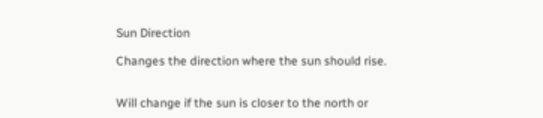Sun Direction

Changes the direction where the sun should rise.


Will change if the sun is closer to the north or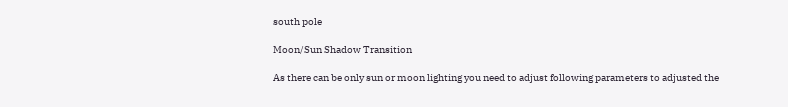south pole

Moon/Sun Shadow Transition

As there can be only sun or moon lighting you need to adjust following parameters to adjusted the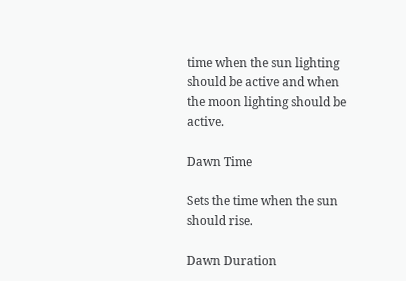time when the sun lighting should be active and when the moon lighting should be active.

Dawn Time

Sets the time when the sun should rise.

Dawn Duration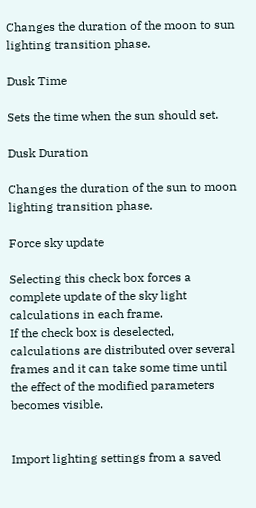Changes the duration of the moon to sun lighting transition phase.

Dusk Time

Sets the time when the sun should set.

Dusk Duration

Changes the duration of the sun to moon lighting transition phase.

Force sky update

Selecting this check box forces a complete update of the sky light calculations in each frame.
If the check box is deselected, calculations are distributed over several frames and it can take some time until the effect of the modified parameters becomes visible.


Import lighting settings from a saved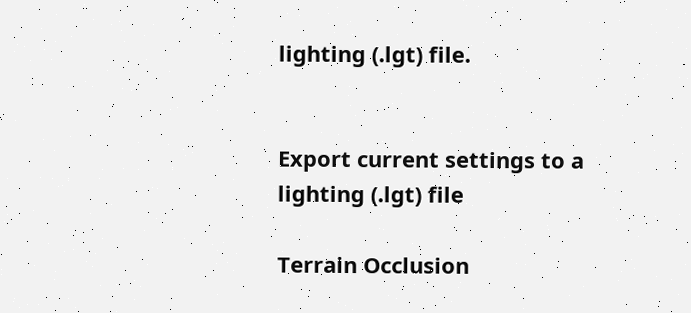lighting (.lgt) file.


Export current settings to a lighting (.lgt) file

Terrain Occlusion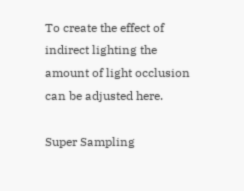To create the effect of indirect lighting the amount of light occlusion can be adjusted here.

Super Sampling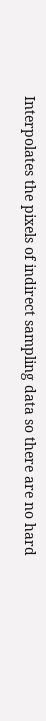Interpolates the pixels of indirect sampling data so there are no hard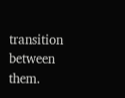transition between them.